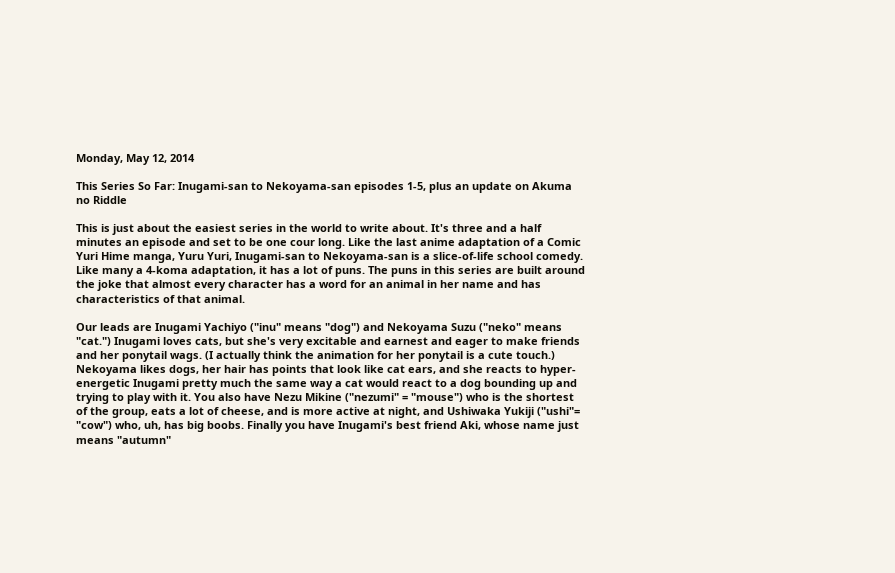Monday, May 12, 2014

This Series So Far: Inugami-san to Nekoyama-san episodes 1-5, plus an update on Akuma no Riddle

This is just about the easiest series in the world to write about. It's three and a half minutes an episode and set to be one cour long. Like the last anime adaptation of a Comic Yuri Hime manga, Yuru Yuri, Inugami-san to Nekoyama-san is a slice-of-life school comedy. Like many a 4-koma adaptation, it has a lot of puns. The puns in this series are built around the joke that almost every character has a word for an animal in her name and has characteristics of that animal.

Our leads are Inugami Yachiyo ("inu" means "dog") and Nekoyama Suzu ("neko" means "cat.") Inugami loves cats, but she's very excitable and earnest and eager to make friends and her ponytail wags. (I actually think the animation for her ponytail is a cute touch.) Nekoyama likes dogs, her hair has points that look like cat ears, and she reacts to hyper-energetic Inugami pretty much the same way a cat would react to a dog bounding up and trying to play with it. You also have Nezu Mikine ("nezumi" = "mouse") who is the shortest of the group, eats a lot of cheese, and is more active at night, and Ushiwaka Yukiji ("ushi"= "cow") who, uh, has big boobs. Finally you have Inugami's best friend Aki, whose name just means "autumn"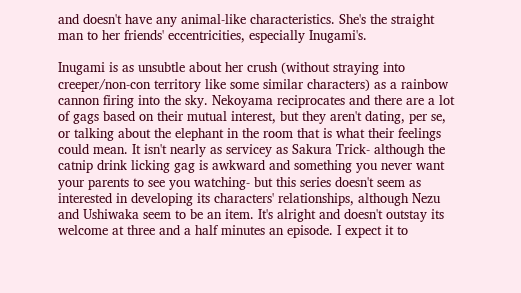and doesn't have any animal-like characteristics. She's the straight man to her friends' eccentricities, especially Inugami's.

Inugami is as unsubtle about her crush (without straying into creeper/non-con territory like some similar characters) as a rainbow cannon firing into the sky. Nekoyama reciprocates and there are a lot of gags based on their mutual interest, but they aren't dating, per se, or talking about the elephant in the room that is what their feelings could mean. It isn't nearly as servicey as Sakura Trick- although the catnip drink licking gag is awkward and something you never want your parents to see you watching- but this series doesn't seem as interested in developing its characters' relationships, although Nezu and Ushiwaka seem to be an item. It's alright and doesn't outstay its welcome at three and a half minutes an episode. I expect it to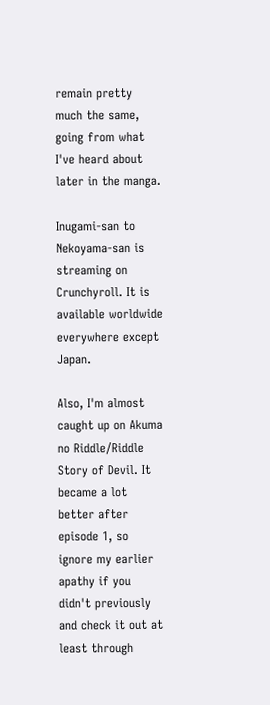remain pretty much the same, going from what I've heard about later in the manga.

Inugami-san to Nekoyama-san is streaming on Crunchyroll. It is available worldwide everywhere except Japan.

Also, I'm almost caught up on Akuma no Riddle/Riddle Story of Devil. It became a lot better after episode 1, so ignore my earlier apathy if you didn't previously and check it out at least through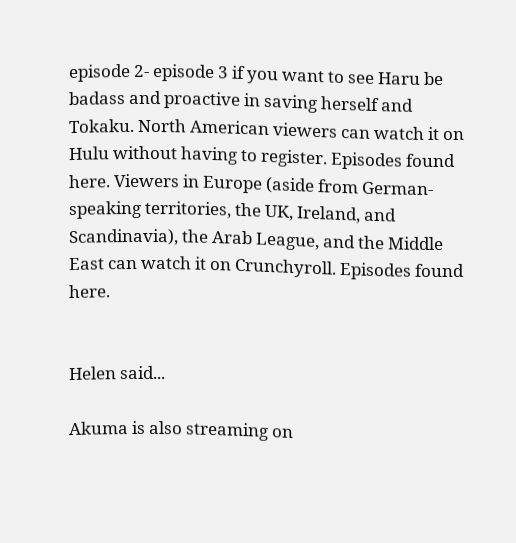episode 2- episode 3 if you want to see Haru be badass and proactive in saving herself and Tokaku. North American viewers can watch it on Hulu without having to register. Episodes found here. Viewers in Europe (aside from German-speaking territories, the UK, Ireland, and Scandinavia), the Arab League, and the Middle East can watch it on Crunchyroll. Episodes found here.


Helen said...

Akuma is also streaming on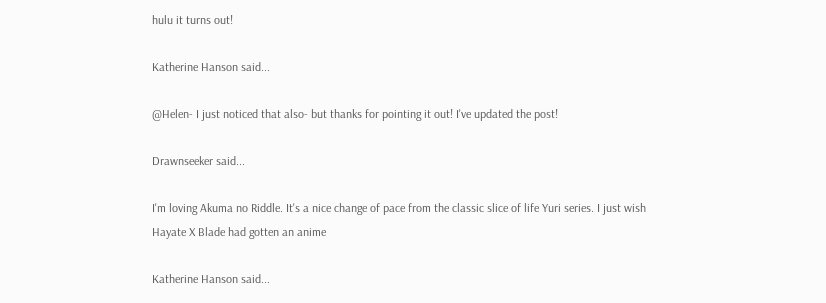hulu it turns out!

Katherine Hanson said...

@Helen- I just noticed that also- but thanks for pointing it out! I've updated the post!

Drawnseeker said...

I'm loving Akuma no Riddle. It's a nice change of pace from the classic slice of life Yuri series. I just wish Hayate X Blade had gotten an anime

Katherine Hanson said...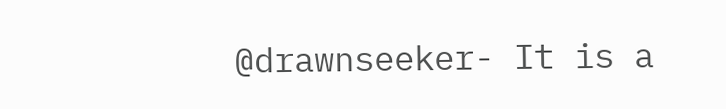@drawnseeker- It is a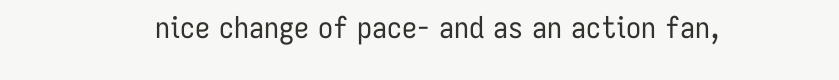nice change of pace- and as an action fan,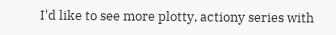I'd like to see more plotty, actiony series with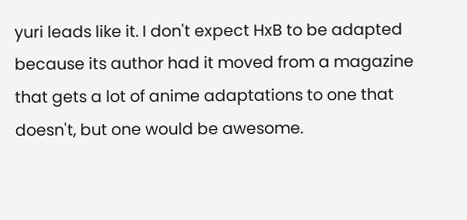yuri leads like it. I don't expect HxB to be adapted because its author had it moved from a magazine that gets a lot of anime adaptations to one that doesn't, but one would be awesome.